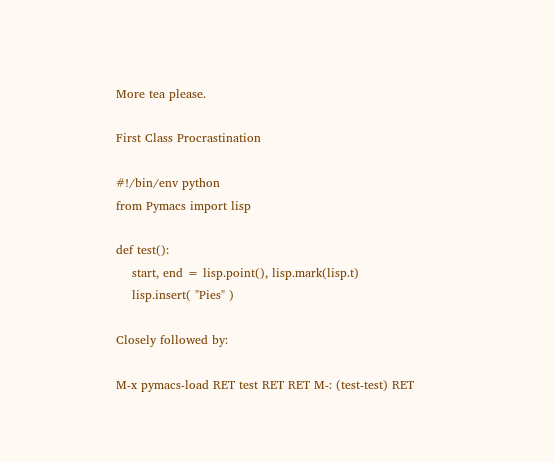More tea please.

First Class Procrastination

#!/bin/env python
from Pymacs import lisp

def test():
    start, end = lisp.point(), lisp.mark(lisp.t)
    lisp.insert( "Pies" )

Closely followed by:

M-x pymacs-load RET test RET RET M-: (test-test) RET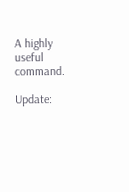A highly useful command.

Update: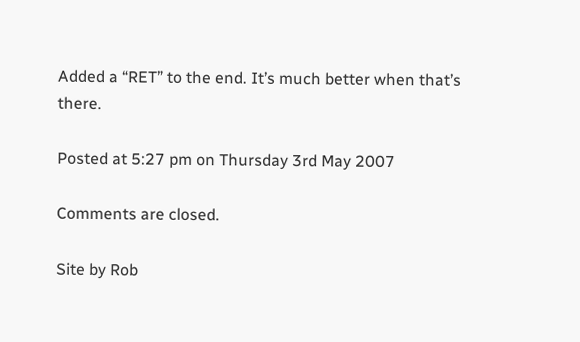Added a “RET” to the end. It’s much better when that’s there.

Posted at 5:27 pm on Thursday 3rd May 2007

Comments are closed.

Site by Rob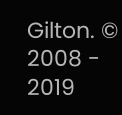Gilton. © 2008 - 2019